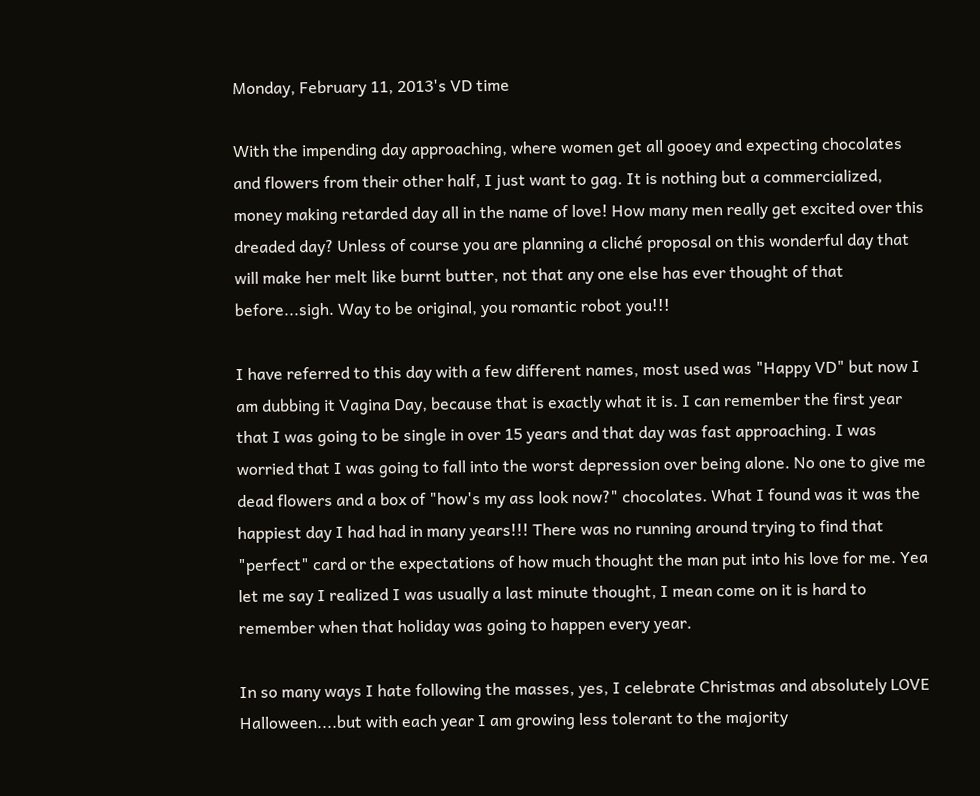Monday, February 11, 2013's VD time

With the impending day approaching, where women get all gooey and expecting chocolates and flowers from their other half, I just want to gag. It is nothing but a commercialized, money making retarded day all in the name of love! How many men really get excited over this dreaded day? Unless of course you are planning a cliché proposal on this wonderful day that will make her melt like burnt butter, not that any one else has ever thought of that before...sigh. Way to be original, you romantic robot you!!!

I have referred to this day with a few different names, most used was "Happy VD" but now I am dubbing it Vagina Day, because that is exactly what it is. I can remember the first year that I was going to be single in over 15 years and that day was fast approaching. I was worried that I was going to fall into the worst depression over being alone. No one to give me dead flowers and a box of "how's my ass look now?" chocolates. What I found was it was the happiest day I had had in many years!!! There was no running around trying to find that "perfect" card or the expectations of how much thought the man put into his love for me. Yea let me say I realized I was usually a last minute thought, I mean come on it is hard to remember when that holiday was going to happen every year.

In so many ways I hate following the masses, yes, I celebrate Christmas and absolutely LOVE Halloween....but with each year I am growing less tolerant to the majority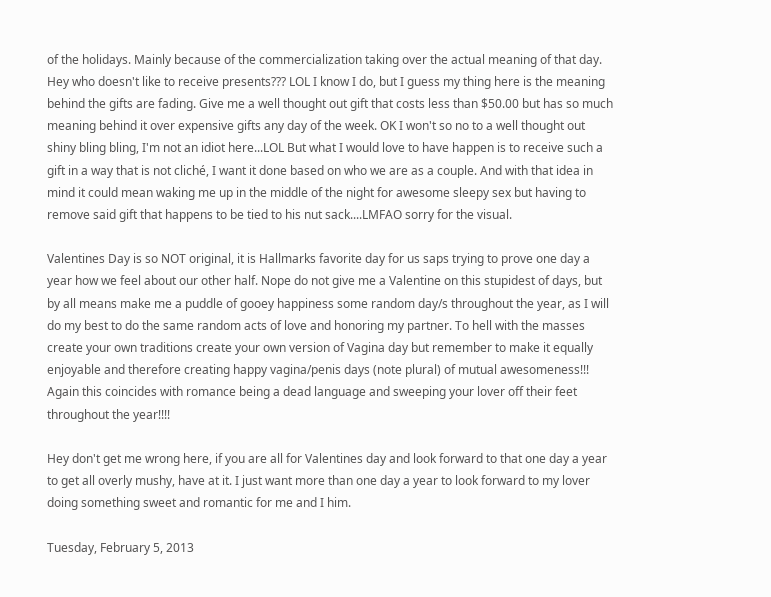of the holidays. Mainly because of the commercialization taking over the actual meaning of that day. Hey who doesn't like to receive presents??? LOL I know I do, but I guess my thing here is the meaning behind the gifts are fading. Give me a well thought out gift that costs less than $50.00 but has so much meaning behind it over expensive gifts any day of the week. OK I won't so no to a well thought out shiny bling bling, I'm not an idiot here...LOL But what I would love to have happen is to receive such a gift in a way that is not cliché, I want it done based on who we are as a couple. And with that idea in mind it could mean waking me up in the middle of the night for awesome sleepy sex but having to remove said gift that happens to be tied to his nut sack....LMFAO sorry for the visual.

Valentines Day is so NOT original, it is Hallmarks favorite day for us saps trying to prove one day a year how we feel about our other half. Nope do not give me a Valentine on this stupidest of days, but by all means make me a puddle of gooey happiness some random day/s throughout the year, as I will do my best to do the same random acts of love and honoring my partner. To hell with the masses create your own traditions create your own version of Vagina day but remember to make it equally enjoyable and therefore creating happy vagina/penis days (note plural) of mutual awesomeness!!! Again this coincides with romance being a dead language and sweeping your lover off their feet throughout the year!!!!

Hey don't get me wrong here, if you are all for Valentines day and look forward to that one day a year to get all overly mushy, have at it. I just want more than one day a year to look forward to my lover doing something sweet and romantic for me and I him.

Tuesday, February 5, 2013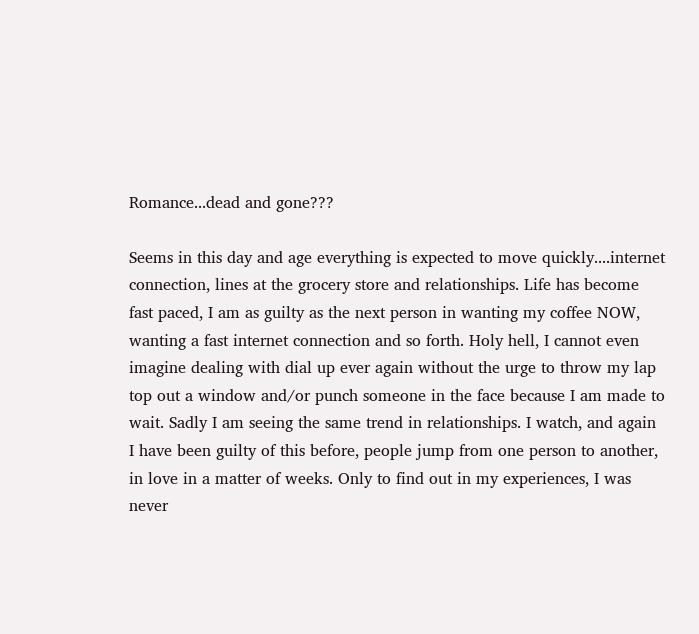Romance...dead and gone???

Seems in this day and age everything is expected to move quickly....internet connection, lines at the grocery store and relationships. Life has become fast paced, I am as guilty as the next person in wanting my coffee NOW, wanting a fast internet connection and so forth. Holy hell, I cannot even imagine dealing with dial up ever again without the urge to throw my lap top out a window and/or punch someone in the face because I am made to wait. Sadly I am seeing the same trend in relationships. I watch, and again I have been guilty of this before, people jump from one person to another, in love in a matter of weeks. Only to find out in my experiences, I was never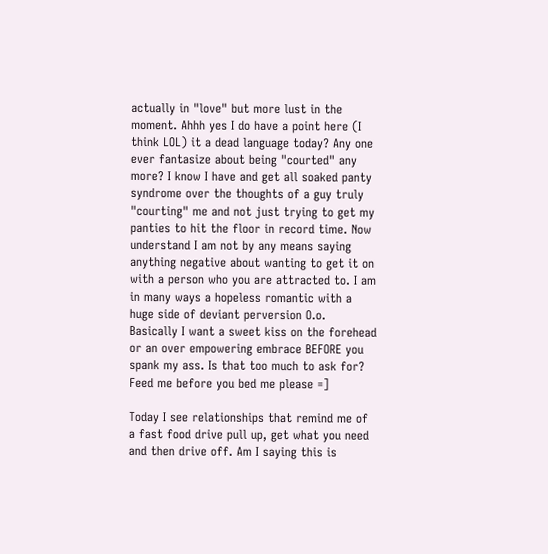actually in "love" but more lust in the moment. Ahhh yes I do have a point here (I think LOL) it a dead language today? Any one ever fantasize about being "courted" any more? I know I have and get all soaked panty syndrome over the thoughts of a guy truly "courting" me and not just trying to get my panties to hit the floor in record time. Now understand I am not by any means saying anything negative about wanting to get it on with a person who you are attracted to. I am in many ways a hopeless romantic with a huge side of deviant perversion O.o.  Basically I want a sweet kiss on the forehead or an over empowering embrace BEFORE you spank my ass. Is that too much to ask for? Feed me before you bed me please =]

Today I see relationships that remind me of a fast food drive pull up, get what you need and then drive off. Am I saying this is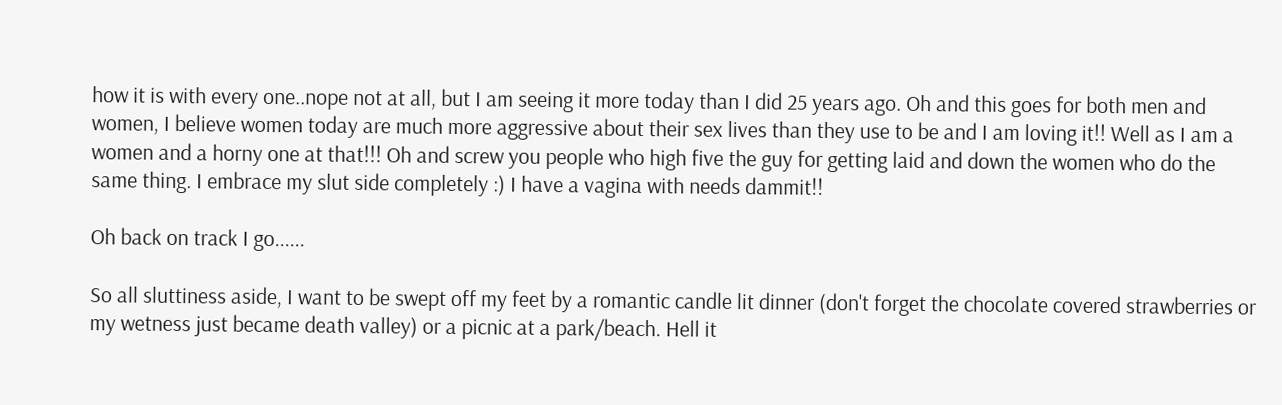how it is with every one..nope not at all, but I am seeing it more today than I did 25 years ago. Oh and this goes for both men and women, I believe women today are much more aggressive about their sex lives than they use to be and I am loving it!! Well as I am a women and a horny one at that!!! Oh and screw you people who high five the guy for getting laid and down the women who do the same thing. I embrace my slut side completely :) I have a vagina with needs dammit!!

Oh back on track I go......

So all sluttiness aside, I want to be swept off my feet by a romantic candle lit dinner (don't forget the chocolate covered strawberries or my wetness just became death valley) or a picnic at a park/beach. Hell it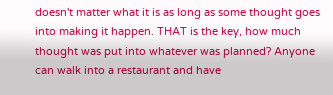doesn't matter what it is as long as some thought goes into making it happen. THAT is the key, how much thought was put into whatever was planned? Anyone can walk into a restaurant and have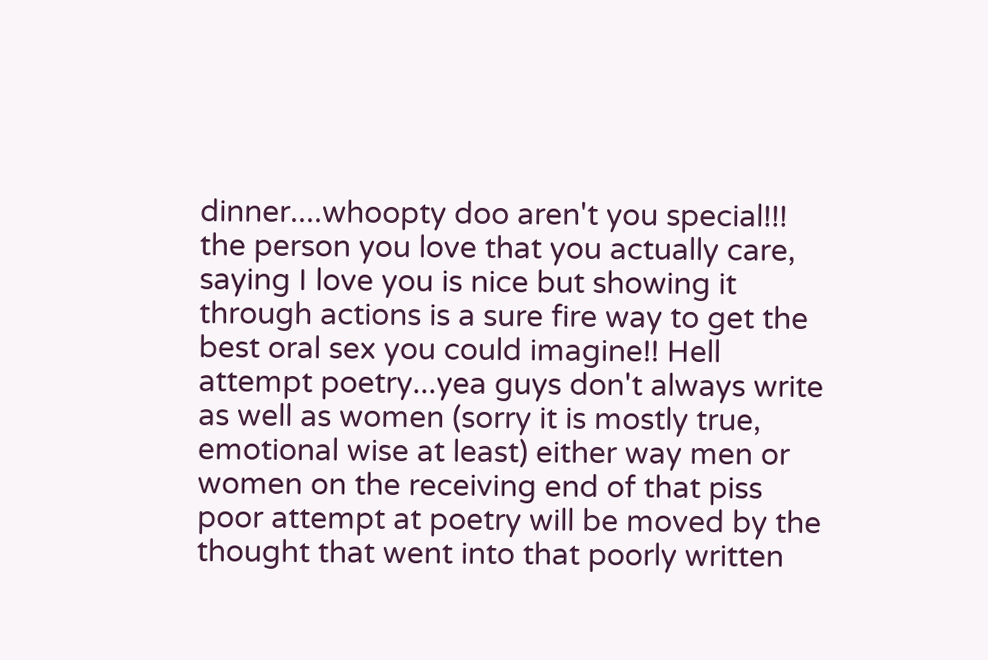dinner....whoopty doo aren't you special!!! the person you love that you actually care, saying I love you is nice but showing it through actions is a sure fire way to get the best oral sex you could imagine!! Hell attempt poetry...yea guys don't always write as well as women (sorry it is mostly true, emotional wise at least) either way men or women on the receiving end of that piss poor attempt at poetry will be moved by the thought that went into that poorly written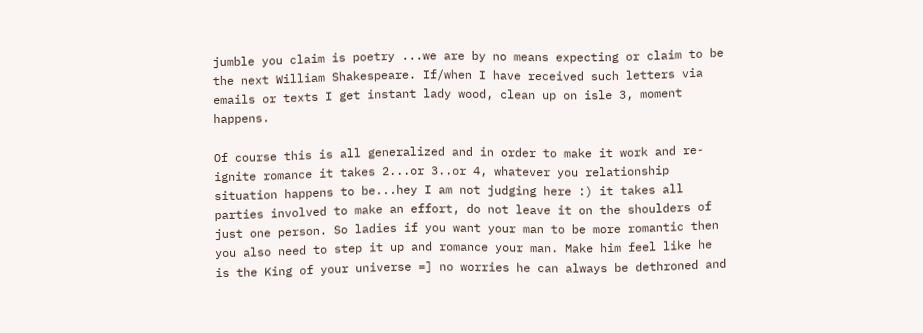jumble you claim is poetry ...we are by no means expecting or claim to be the next William Shakespeare. If/when I have received such letters via emails or texts I get instant lady wood, clean up on isle 3, moment happens.

Of course this is all generalized and in order to make it work and re-ignite romance it takes 2...or 3..or 4, whatever you relationship situation happens to be...hey I am not judging here :) it takes all parties involved to make an effort, do not leave it on the shoulders of just one person. So ladies if you want your man to be more romantic then you also need to step it up and romance your man. Make him feel like he is the King of your universe =] no worries he can always be dethroned and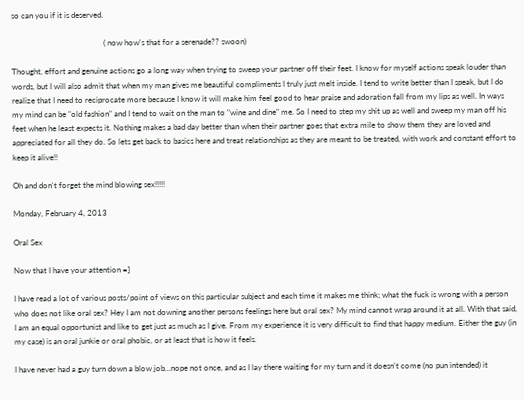so can you if it is deserved.

                                              ( now how's that for a serenade?? swoon)

Thought, effort and genuine actions go a long way when trying to sweep your partner off their feet. I know for myself actions speak louder than words, but I will also admit that when my man gives me beautiful compliments I truly just melt inside. I tend to write better than I speak, but I do realize that I need to reciprocate more because I know it will make him feel good to hear praise and adoration fall from my lips as well. In ways my mind can be "old fashion" and I tend to wait on the man to "wine and dine" me. So I need to step my shit up as well and sweep my man off his feet when he least expects it. Nothing makes a bad day better than when their partner goes that extra mile to show them they are loved and appreciated for all they do. So lets get back to basics here and treat relationships as they are meant to be treated, with work and constant effort to keep it alive!!

Oh and don't forget the mind blowing sex!!!!!

Monday, February 4, 2013

Oral Sex

Now that I have your attention =]

I have read a lot of various posts/point of views on this particular subject and each time it makes me think; what the fuck is wrong with a person who does not like oral sex? Hey I am not downing another persons feelings here but oral sex? My mind cannot wrap around it at all. With that said, I am an equal opportunist and like to get just as much as I give. From my experience it is very difficult to find that happy medium. Either the guy (in my case) is an oral junkie or oral phobic, or at least that is how it feels.

I have never had a guy turn down a blow job...nope not once, and as I lay there waiting for my turn and it doesn't come (no pun intended) it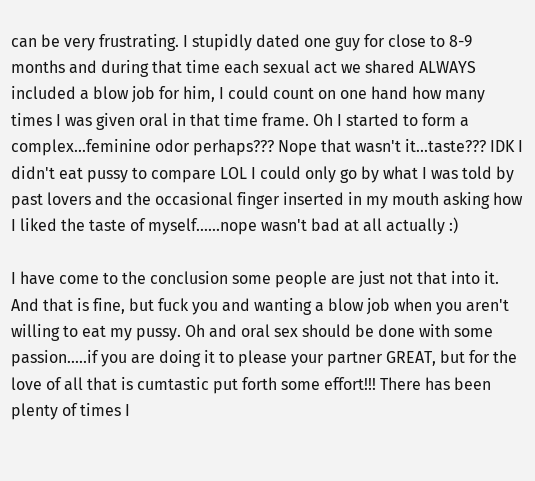can be very frustrating. I stupidly dated one guy for close to 8-9 months and during that time each sexual act we shared ALWAYS included a blow job for him, I could count on one hand how many times I was given oral in that time frame. Oh I started to form a complex...feminine odor perhaps??? Nope that wasn't it...taste??? IDK I didn't eat pussy to compare LOL I could only go by what I was told by past lovers and the occasional finger inserted in my mouth asking how I liked the taste of myself......nope wasn't bad at all actually :)

I have come to the conclusion some people are just not that into it. And that is fine, but fuck you and wanting a blow job when you aren't willing to eat my pussy. Oh and oral sex should be done with some passion.....if you are doing it to please your partner GREAT, but for the love of all that is cumtastic put forth some effort!!! There has been plenty of times I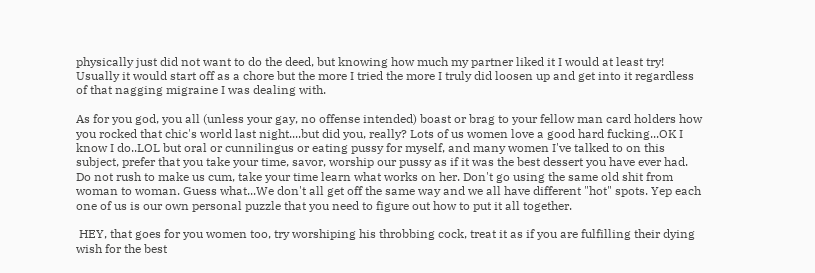physically just did not want to do the deed, but knowing how much my partner liked it I would at least try! Usually it would start off as a chore but the more I tried the more I truly did loosen up and get into it regardless of that nagging migraine I was dealing with.

As for you god, you all (unless your gay, no offense intended) boast or brag to your fellow man card holders how you rocked that chic's world last night....but did you, really? Lots of us women love a good hard fucking...OK I know I do..LOL but oral or cunnilingus or eating pussy for myself, and many women I've talked to on this subject, prefer that you take your time, savor, worship our pussy as if it was the best dessert you have ever had. Do not rush to make us cum, take your time learn what works on her. Don't go using the same old shit from woman to woman. Guess what...We don't all get off the same way and we all have different "hot" spots. Yep each one of us is our own personal puzzle that you need to figure out how to put it all together.

 HEY, that goes for you women too, try worshiping his throbbing cock, treat it as if you are fulfilling their dying wish for the best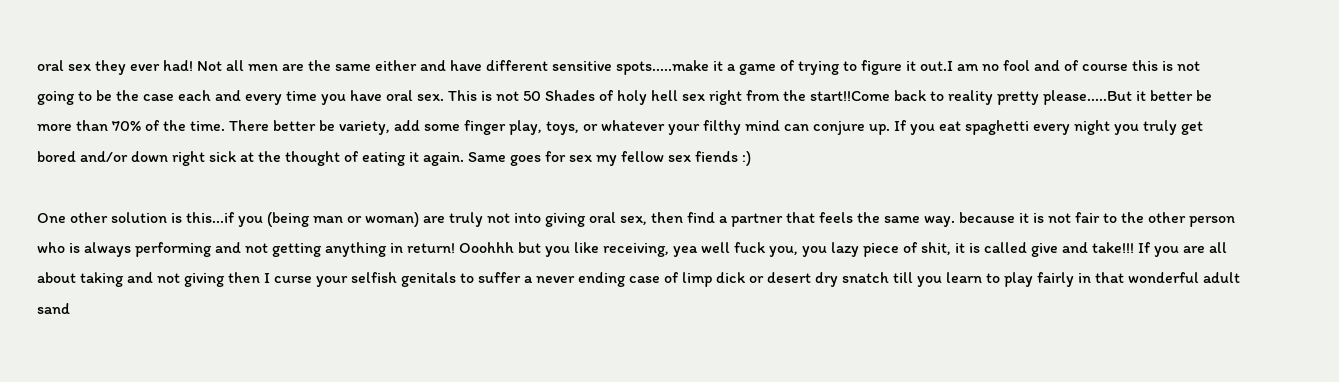oral sex they ever had! Not all men are the same either and have different sensitive spots.....make it a game of trying to figure it out.I am no fool and of course this is not going to be the case each and every time you have oral sex. This is not 50 Shades of holy hell sex right from the start!!Come back to reality pretty please.....But it better be more than 70% of the time. There better be variety, add some finger play, toys, or whatever your filthy mind can conjure up. If you eat spaghetti every night you truly get bored and/or down right sick at the thought of eating it again. Same goes for sex my fellow sex fiends :)

One other solution is this...if you (being man or woman) are truly not into giving oral sex, then find a partner that feels the same way. because it is not fair to the other person who is always performing and not getting anything in return! Ooohhh but you like receiving, yea well fuck you, you lazy piece of shit, it is called give and take!!! If you are all about taking and not giving then I curse your selfish genitals to suffer a never ending case of limp dick or desert dry snatch till you learn to play fairly in that wonderful adult sand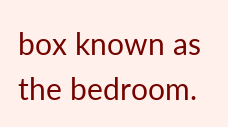box known as the bedroom.